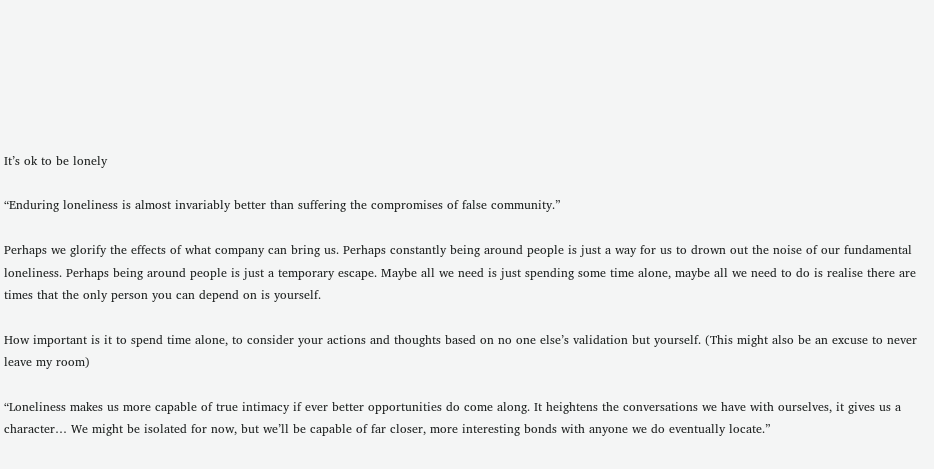It’s ok to be lonely

“Enduring loneliness is almost invariably better than suffering the compromises of false community.”

Perhaps we glorify the effects of what company can bring us. Perhaps constantly being around people is just a way for us to drown out the noise of our fundamental loneliness. Perhaps being around people is just a temporary escape. Maybe all we need is just spending some time alone, maybe all we need to do is realise there are times that the only person you can depend on is yourself.

How important is it to spend time alone, to consider your actions and thoughts based on no one else’s validation but yourself. (This might also be an excuse to never leave my room)

“Loneliness makes us more capable of true intimacy if ever better opportunities do come along. It heightens the conversations we have with ourselves, it gives us a character… We might be isolated for now, but we’ll be capable of far closer, more interesting bonds with anyone we do eventually locate.”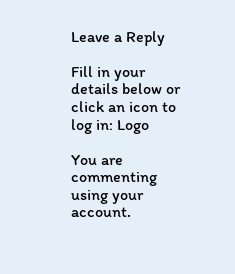Leave a Reply

Fill in your details below or click an icon to log in: Logo

You are commenting using your account.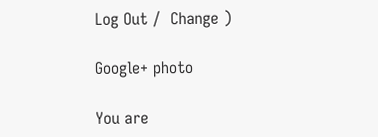Log Out /  Change )

Google+ photo

You are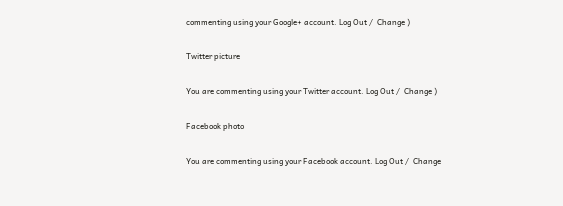commenting using your Google+ account. Log Out /  Change )

Twitter picture

You are commenting using your Twitter account. Log Out /  Change )

Facebook photo

You are commenting using your Facebook account. Log Out /  Change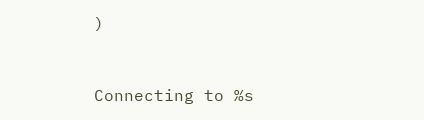)


Connecting to %s